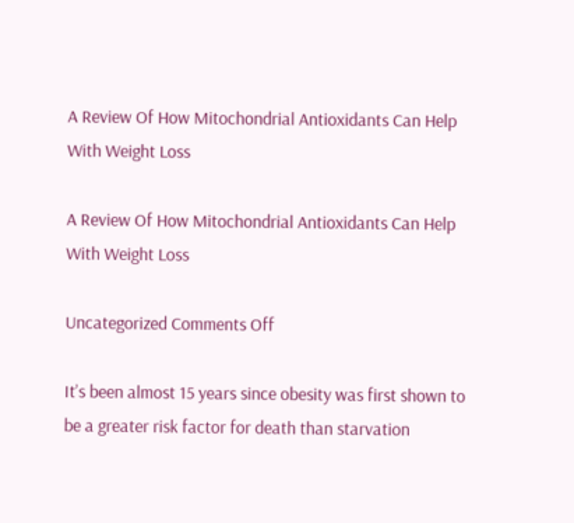A Review Of How Mitochondrial Antioxidants Can Help With Weight Loss

A Review Of How Mitochondrial Antioxidants Can Help With Weight Loss

Uncategorized Comments Off

It’s been almost 15 years since obesity was first shown to be a greater risk factor for death than starvation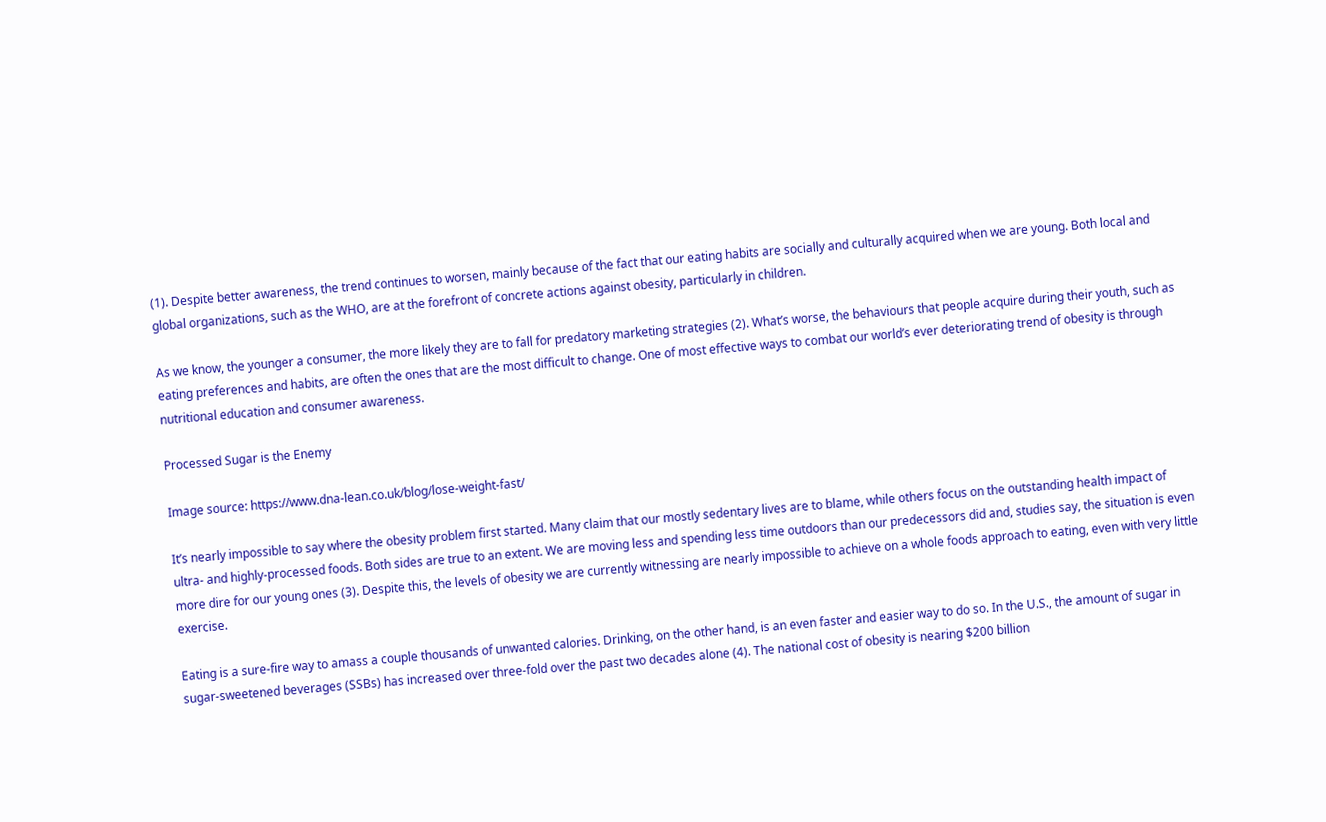(1). Despite better awareness, the trend continues to worsen, mainly because of the fact that our eating habits are socially and culturally acquired when we are young. Both local and global organizations, such as the WHO, are at the forefront of concrete actions against obesity, particularly in children.

As we know, the younger a consumer, the more likely they are to fall for predatory marketing strategies (2). What’s worse, the behaviours that people acquire during their youth, such as eating preferences and habits, are often the ones that are the most difficult to change. One of most effective ways to combat our world’s ever deteriorating trend of obesity is through nutritional education and consumer awareness.

Processed Sugar is the Enemy

Image source: https://www.dna-lean.co.uk/blog/lose-weight-fast/

It’s nearly impossible to say where the obesity problem first started. Many claim that our mostly sedentary lives are to blame, while others focus on the outstanding health impact of ultra- and highly-processed foods. Both sides are true to an extent. We are moving less and spending less time outdoors than our predecessors did and, studies say, the situation is even more dire for our young ones (3). Despite this, the levels of obesity we are currently witnessing are nearly impossible to achieve on a whole foods approach to eating, even with very little exercise.

Eating is a sure-fire way to amass a couple thousands of unwanted calories. Drinking, on the other hand, is an even faster and easier way to do so. In the U.S., the amount of sugar in sugar-sweetened beverages (SSBs) has increased over three-fold over the past two decades alone (4). The national cost of obesity is nearing $200 billion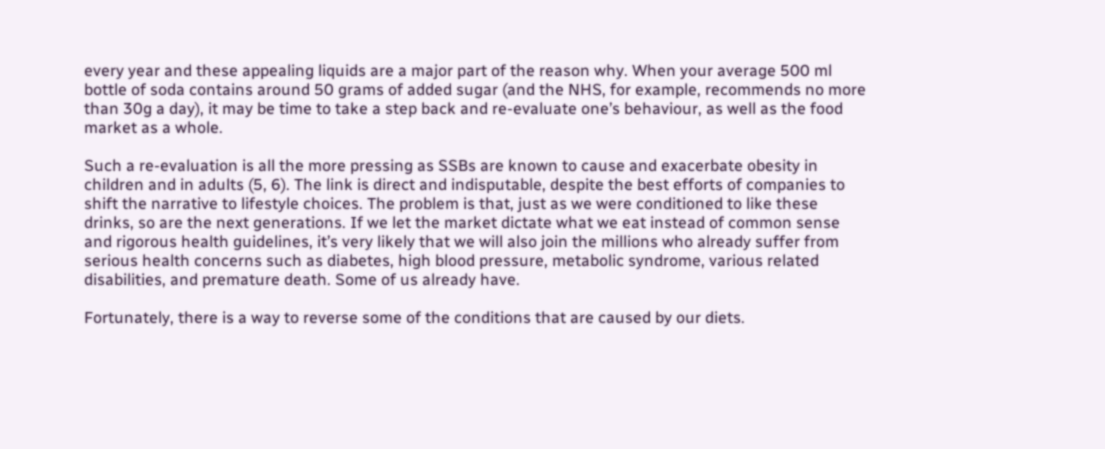every year and these appealing liquids are a major part of the reason why. When your average 500 ml bottle of soda contains around 50 grams of added sugar (and the NHS, for example, recommends no more than 30g a day), it may be time to take a step back and re-evaluate one’s behaviour, as well as the food market as a whole.

Such a re-evaluation is all the more pressing as SSBs are known to cause and exacerbate obesity in children and in adults (5, 6). The link is direct and indisputable, despite the best efforts of companies to shift the narrative to lifestyle choices. The problem is that, just as we were conditioned to like these drinks, so are the next generations. If we let the market dictate what we eat instead of common sense and rigorous health guidelines, it’s very likely that we will also join the millions who already suffer from serious health concerns such as diabetes, high blood pressure, metabolic syndrome, various related disabilities, and premature death. Some of us already have.

Fortunately, there is a way to reverse some of the conditions that are caused by our diets.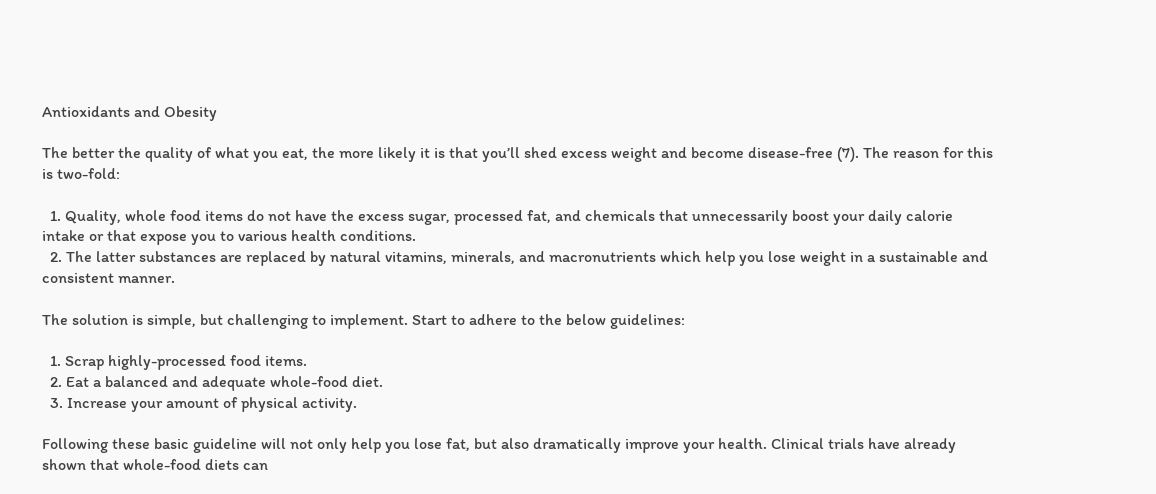Antioxidants and Obesity

The better the quality of what you eat, the more likely it is that you’ll shed excess weight and become disease-free (7). The reason for this is two-fold:

  1. Quality, whole food items do not have the excess sugar, processed fat, and chemicals that unnecessarily boost your daily calorie intake or that expose you to various health conditions.
  2. The latter substances are replaced by natural vitamins, minerals, and macronutrients which help you lose weight in a sustainable and consistent manner.

The solution is simple, but challenging to implement. Start to adhere to the below guidelines:

  1. Scrap highly-processed food items.
  2. Eat a balanced and adequate whole-food diet.
  3. Increase your amount of physical activity.

Following these basic guideline will not only help you lose fat, but also dramatically improve your health. Clinical trials have already shown that whole-food diets can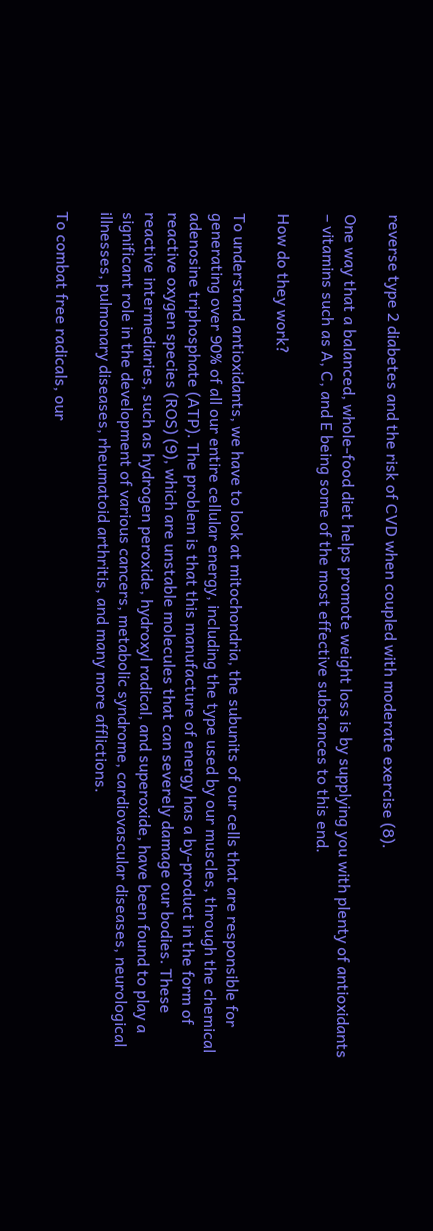reverse type 2 diabetes and the risk of CVD when coupled with moderate exercise (8).

One way that a balanced, whole-food diet helps promote weight loss is by supplying you with plenty of antioxidants – vitamins such as A, C, and E being some of the most effective substances to this end.

How do they work?

To understand antioxidants, we have to look at mitochondria, the subunits of our cells that are responsible for generating over 90% of all our entire cellular energy, including the type used by our muscles, through the chemical adenosine triphosphate (ATP). The problem is that this manufacture of energy has a by-product in the form of reactive oxygen species (ROS) (9), which are unstable molecules that can severely damage our bodies. These reactive intermediaries, such as hydrogen peroxide, hydroxyl radical, and superoxide, have been found to play a significant role in the development of various cancers, metabolic syndrome, cardiovascular diseases, neurological illnesses, pulmonary diseases, rheumatoid arthritis, and many more afflictions.

To combat free radicals, our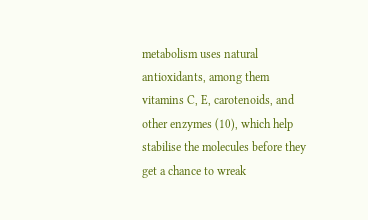metabolism uses natural antioxidants, among them vitamins C, E, carotenoids, and other enzymes (10), which help stabilise the molecules before they get a chance to wreak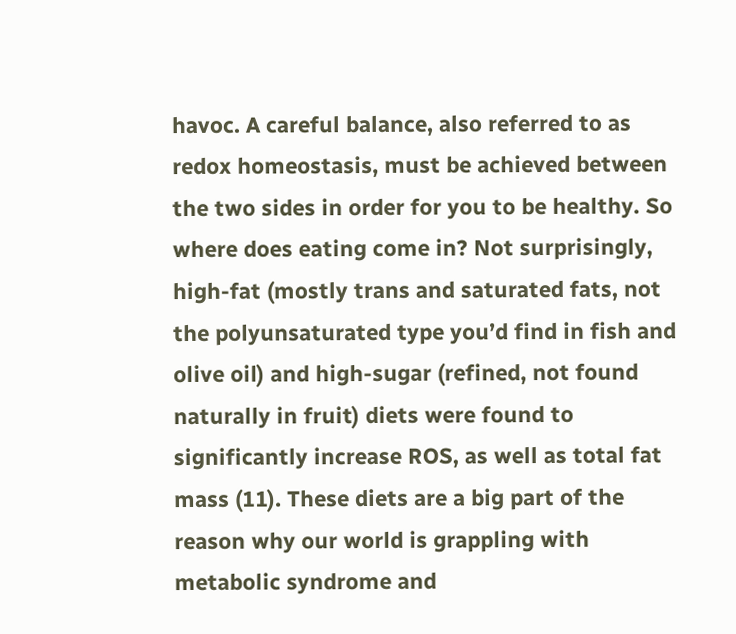havoc. A careful balance, also referred to as redox homeostasis, must be achieved between the two sides in order for you to be healthy. So where does eating come in? Not surprisingly, high-fat (mostly trans and saturated fats, not the polyunsaturated type you’d find in fish and olive oil) and high-sugar (refined, not found naturally in fruit) diets were found to significantly increase ROS, as well as total fat mass (11). These diets are a big part of the reason why our world is grappling with metabolic syndrome and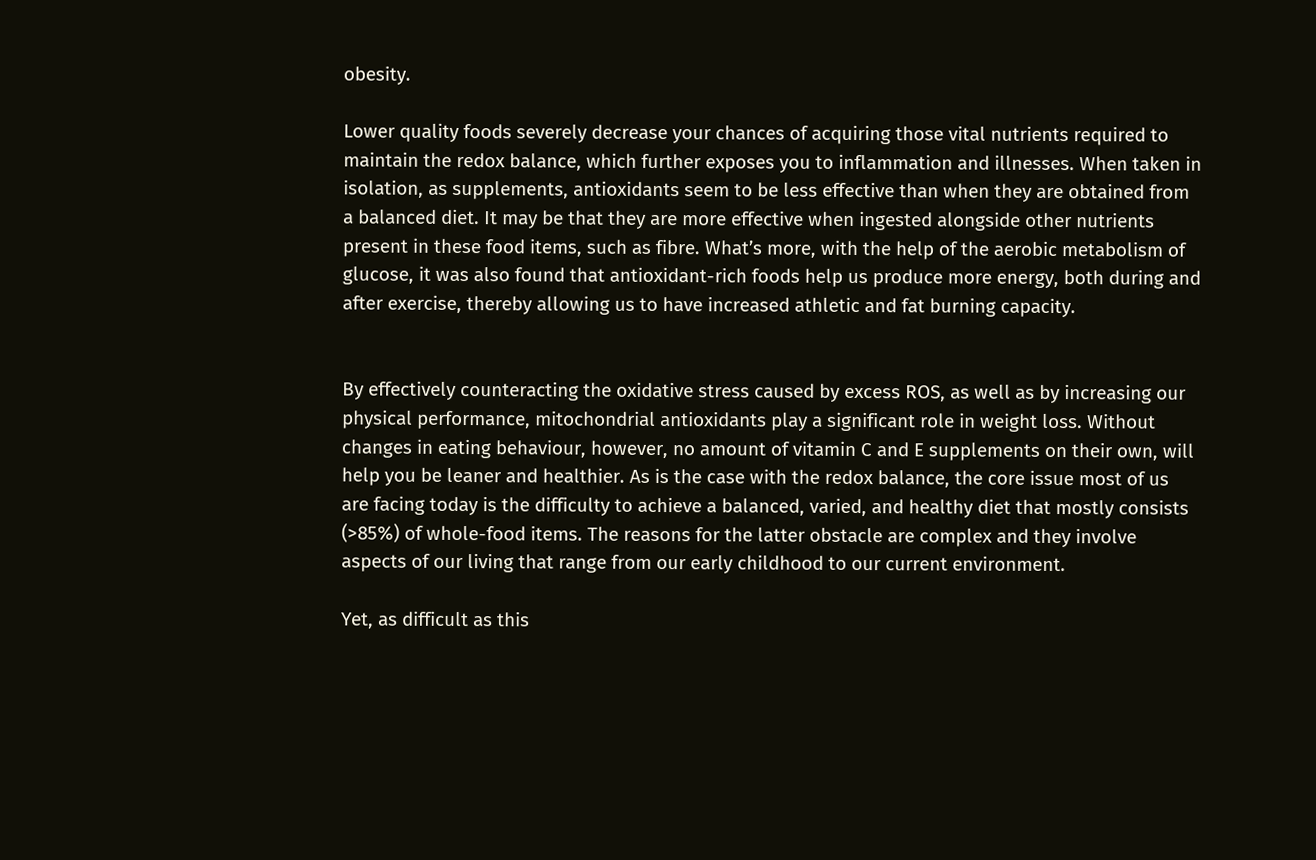obesity.

Lower quality foods severely decrease your chances of acquiring those vital nutrients required to maintain the redox balance, which further exposes you to inflammation and illnesses. When taken in isolation, as supplements, antioxidants seem to be less effective than when they are obtained from a balanced diet. It may be that they are more effective when ingested alongside other nutrients present in these food items, such as fibre. What’s more, with the help of the aerobic metabolism of glucose, it was also found that antioxidant-rich foods help us produce more energy, both during and after exercise, thereby allowing us to have increased athletic and fat burning capacity.


By effectively counteracting the oxidative stress caused by excess ROS, as well as by increasing our physical performance, mitochondrial antioxidants play a significant role in weight loss. Without changes in eating behaviour, however, no amount of vitamin C and E supplements on their own, will help you be leaner and healthier. As is the case with the redox balance, the core issue most of us are facing today is the difficulty to achieve a balanced, varied, and healthy diet that mostly consists (>85%) of whole-food items. The reasons for the latter obstacle are complex and they involve aspects of our living that range from our early childhood to our current environment.

Yet, as difficult as this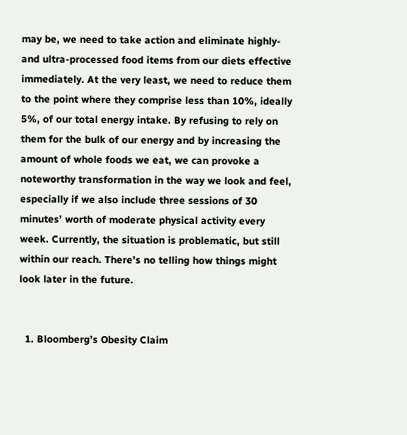may be, we need to take action and eliminate highly- and ultra-processed food items from our diets effective immediately. At the very least, we need to reduce them to the point where they comprise less than 10%, ideally 5%, of our total energy intake. By refusing to rely on them for the bulk of our energy and by increasing the amount of whole foods we eat, we can provoke a noteworthy transformation in the way we look and feel, especially if we also include three sessions of 30 minutes’ worth of moderate physical activity every week. Currently, the situation is problematic, but still within our reach. There’s no telling how things might look later in the future.


  1. Bloomberg’s Obesity Claim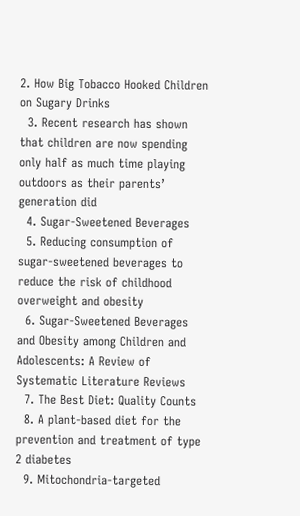2. How Big Tobacco Hooked Children on Sugary Drinks
  3. Recent research has shown that children are now spending only half as much time playing outdoors as their parents’ generation did
  4. Sugar-Sweetened Beverages
  5. Reducing consumption of sugar-sweetened beverages to reduce the risk of childhood overweight and obesity
  6. Sugar-Sweetened Beverages and Obesity among Children and Adolescents: A Review of Systematic Literature Reviews
  7. The Best Diet: Quality Counts
  8. A plant-based diet for the prevention and treatment of type 2 diabetes
  9. Mitochondria-targeted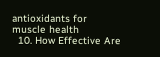antioxidants for muscle health
  10. How Effective Are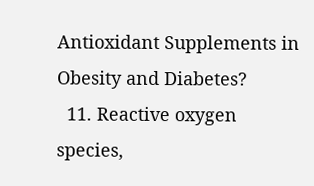Antioxidant Supplements in Obesity and Diabetes?
  11. Reactive oxygen species,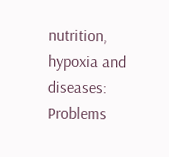nutrition, hypoxia and diseases: Problems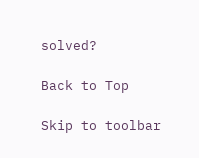solved?

Back to Top

Skip to toolbar